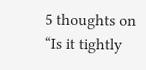5 thoughts on “Is it tightly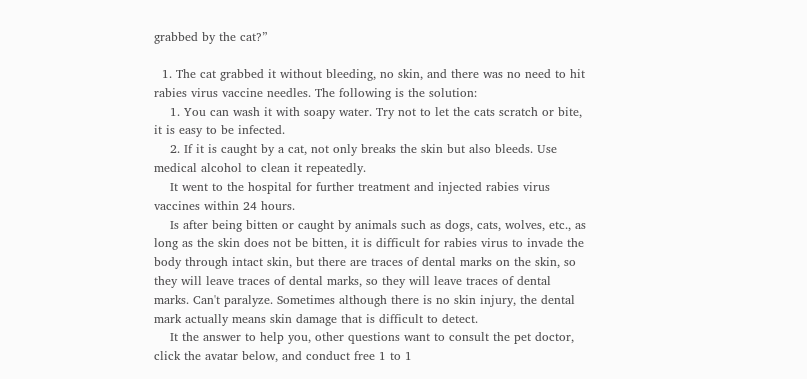grabbed by the cat?”

  1. The cat grabbed it without bleeding, no skin, and there was no need to hit rabies virus vaccine needles. The following is the solution:
    1. You can wash it with soapy water. Try not to let the cats scratch or bite, it is easy to be infected.
    2. If it is caught by a cat, not only breaks the skin but also bleeds. Use medical alcohol to clean it repeatedly.
    It went to the hospital for further treatment and injected rabies virus vaccines within 24 hours.
    Is after being bitten or caught by animals such as dogs, cats, wolves, etc., as long as the skin does not be bitten, it is difficult for rabies virus to invade the body through intact skin, but there are traces of dental marks on the skin, so they will leave traces of dental marks, so they will leave traces of dental marks. Can't paralyze. Sometimes although there is no skin injury, the dental mark actually means skin damage that is difficult to detect.
    It the answer to help you, other questions want to consult the pet doctor, click the avatar below, and conduct free 1 to 1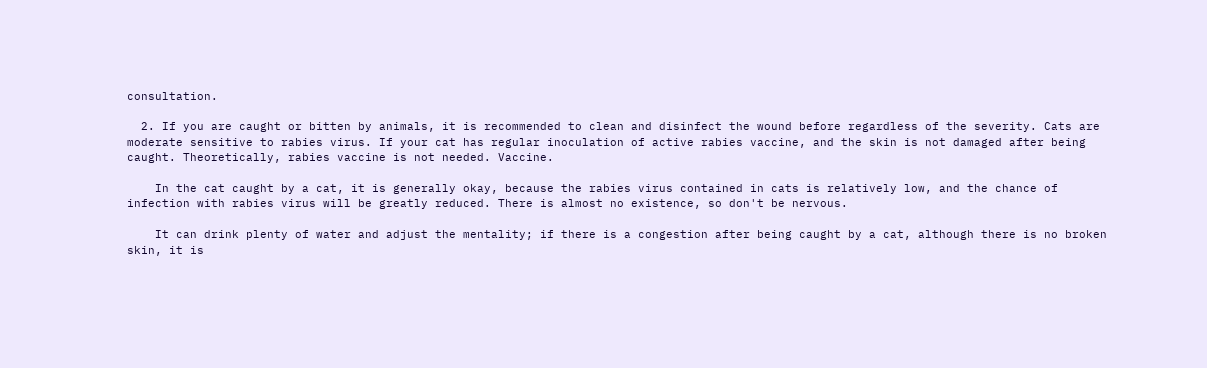consultation.

  2. If you are caught or bitten by animals, it is recommended to clean and disinfect the wound before regardless of the severity. Cats are moderate sensitive to rabies virus. If your cat has regular inoculation of active rabies vaccine, and the skin is not damaged after being caught. Theoretically, rabies vaccine is not needed. Vaccine.

    In the cat caught by a cat, it is generally okay, because the rabies virus contained in cats is relatively low, and the chance of infection with rabies virus will be greatly reduced. There is almost no existence, so don't be nervous.

    It can drink plenty of water and adjust the mentality; if there is a congestion after being caught by a cat, although there is no broken skin, it is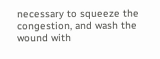necessary to squeeze the congestion, and wash the wound with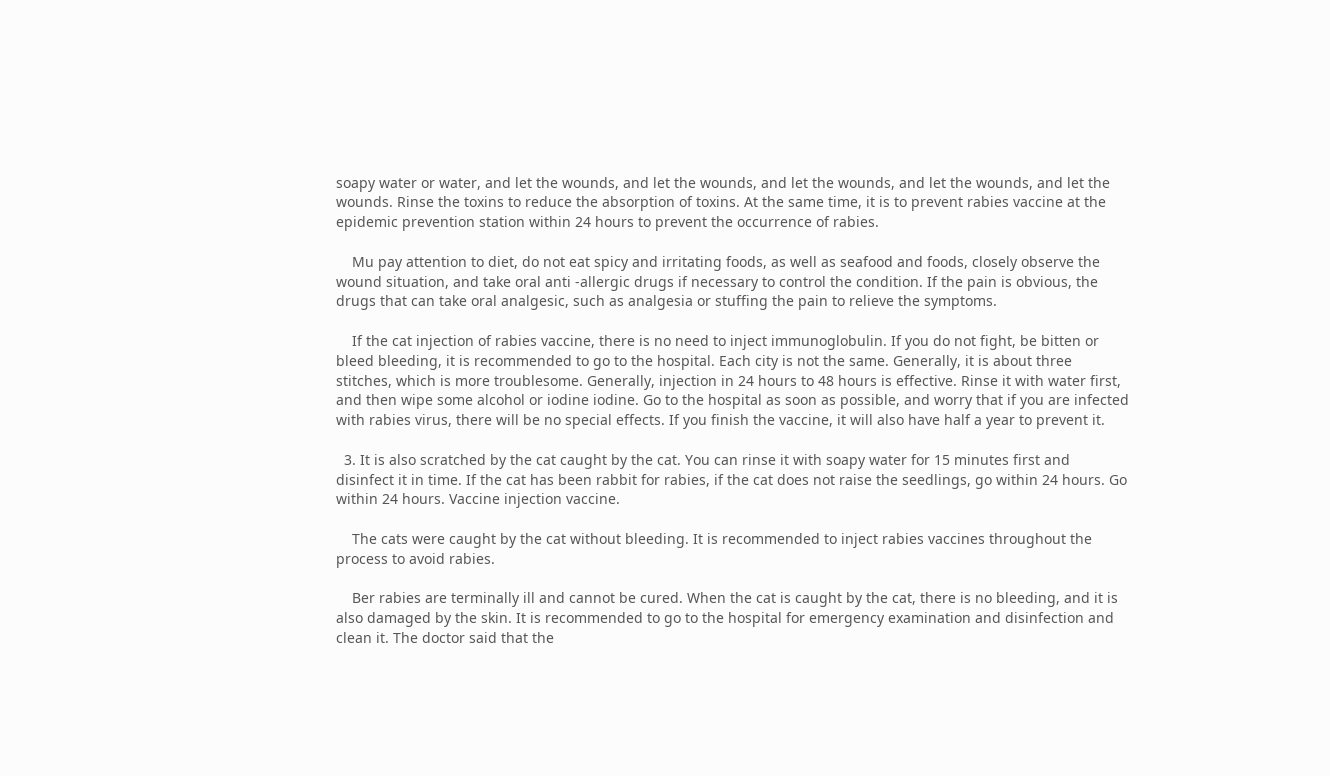soapy water or water, and let the wounds, and let the wounds, and let the wounds, and let the wounds, and let the wounds. Rinse the toxins to reduce the absorption of toxins. At the same time, it is to prevent rabies vaccine at the epidemic prevention station within 24 hours to prevent the occurrence of rabies.

    Mu pay attention to diet, do not eat spicy and irritating foods, as well as seafood and foods, closely observe the wound situation, and take oral anti -allergic drugs if necessary to control the condition. If the pain is obvious, the drugs that can take oral analgesic, such as analgesia or stuffing the pain to relieve the symptoms.

    If the cat injection of rabies vaccine, there is no need to inject immunoglobulin. If you do not fight, be bitten or bleed bleeding, it is recommended to go to the hospital. Each city is not the same. Generally, it is about three stitches, which is more troublesome. Generally, injection in 24 hours to 48 hours is effective. Rinse it with water first, and then wipe some alcohol or iodine iodine. Go to the hospital as soon as possible, and worry that if you are infected with rabies virus, there will be no special effects. If you finish the vaccine, it will also have half a year to prevent it.

  3. It is also scratched by the cat caught by the cat. You can rinse it with soapy water for 15 minutes first and disinfect it in time. If the cat has been rabbit for rabies, if the cat does not raise the seedlings, go within 24 hours. Go within 24 hours. Vaccine injection vaccine.

    The cats were caught by the cat without bleeding. It is recommended to inject rabies vaccines throughout the process to avoid rabies.

    Ber rabies are terminally ill and cannot be cured. When the cat is caught by the cat, there is no bleeding, and it is also damaged by the skin. It is recommended to go to the hospital for emergency examination and disinfection and clean it. The doctor said that the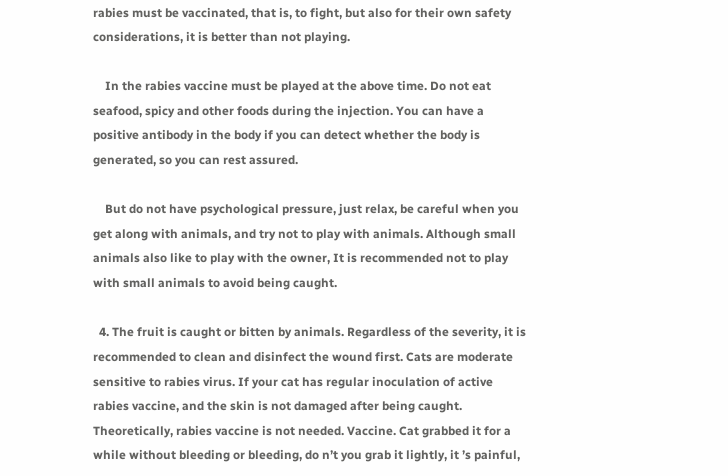rabies must be vaccinated, that is, to fight, but also for their own safety considerations, it is better than not playing.

    In the rabies vaccine must be played at the above time. Do not eat seafood, spicy and other foods during the injection. You can have a positive antibody in the body if you can detect whether the body is generated, so you can rest assured.

    But do not have psychological pressure, just relax, be careful when you get along with animals, and try not to play with animals. Although small animals also like to play with the owner, It is recommended not to play with small animals to avoid being caught.

  4. The fruit is caught or bitten by animals. Regardless of the severity, it is recommended to clean and disinfect the wound first. Cats are moderate sensitive to rabies virus. If your cat has regular inoculation of active rabies vaccine, and the skin is not damaged after being caught. Theoretically, rabies vaccine is not needed. Vaccine. Cat grabbed it for a while without bleeding or bleeding, do n’t you grab it lightly, it ’s painful,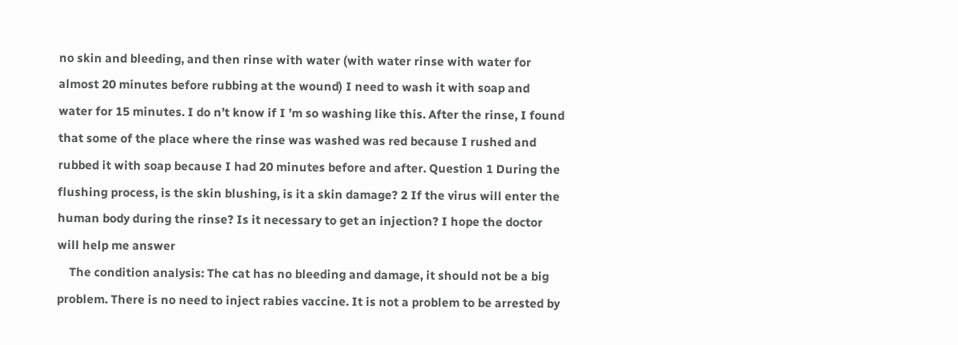no skin and bleeding, and then rinse with water (with water rinse with water for almost 20 minutes before rubbing at the wound) I need to wash it with soap and water for 15 minutes. I do n’t know if I ’m so washing like this. After the rinse, I found that some of the place where the rinse was washed was red because I rushed and rubbed it with soap because I had 20 minutes before and after. Question 1 During the flushing process, is the skin blushing, is it a skin damage? 2 If the virus will enter the human body during the rinse? Is it necessary to get an injection? I hope the doctor will help me answer
    The condition analysis: The cat has no bleeding and damage, it should not be a big problem. There is no need to inject rabies vaccine. It is not a problem to be arrested by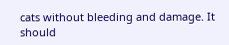cats without bleeding and damage. It should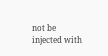not be injected with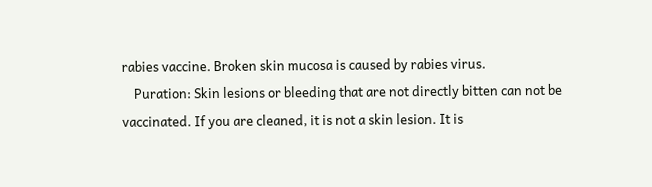rabies vaccine. Broken skin mucosa is caused by rabies virus.
    Puration: Skin lesions or bleeding that are not directly bitten can not be vaccinated. If you are cleaned, it is not a skin lesion. It is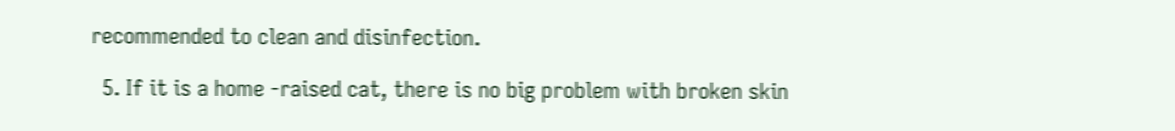recommended to clean and disinfection.

  5. If it is a home -raised cat, there is no big problem with broken skin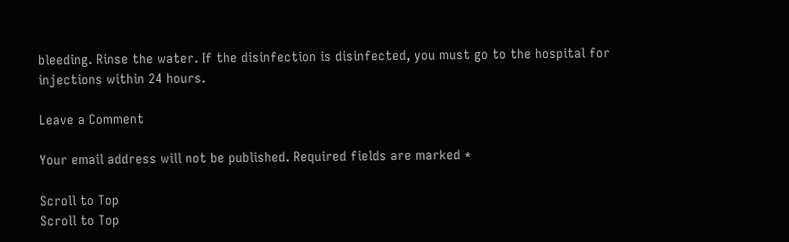bleeding. Rinse the water. If the disinfection is disinfected, you must go to the hospital for injections within 24 hours.

Leave a Comment

Your email address will not be published. Required fields are marked *

Scroll to Top
Scroll to Top